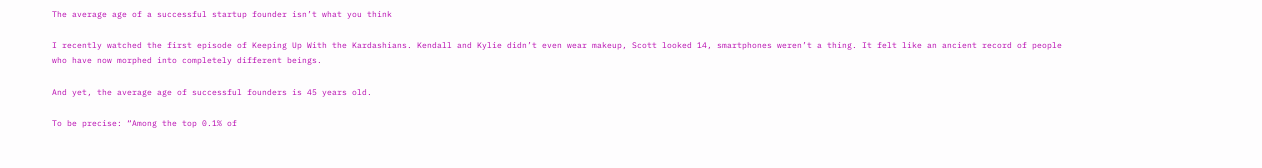The average age of a successful startup founder isn’t what you think

I recently watched the first episode of Keeping Up With the Kardashians. Kendall and Kylie didn’t even wear makeup, Scott looked 14, smartphones weren’t a thing. It felt like an ancient record of people who have now morphed into completely different beings.

And yet, the average age of successful founders is 45 years old.

To be precise: “Among the top 0.1% of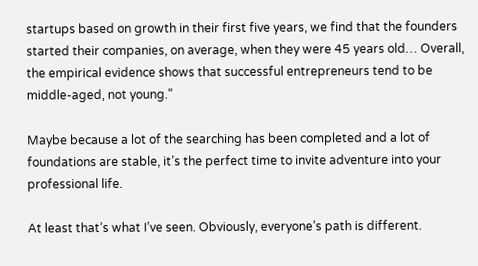startups based on growth in their first five years, we find that the founders started their companies, on average, when they were 45 years old… Overall, the empirical evidence shows that successful entrepreneurs tend to be middle-aged, not young.”

Maybe because a lot of the searching has been completed and a lot of foundations are stable, it’s the perfect time to invite adventure into your professional life.

At least that’s what I’ve seen. Obviously, everyone’s path is different.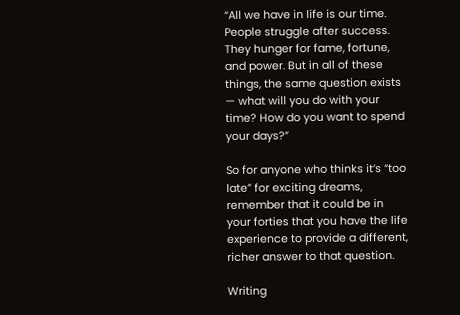“All we have in life is our time. People struggle after success. They hunger for fame, fortune, and power. But in all of these things, the same question exists — what will you do with your time? How do you want to spend your days?”

So for anyone who thinks it’s “too late” for exciting dreams, remember that it could be in your forties that you have the life experience to provide a different, richer answer to that question.

Writing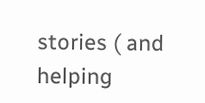stories ( and helping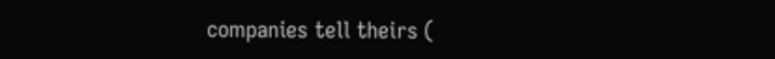companies tell theirs (